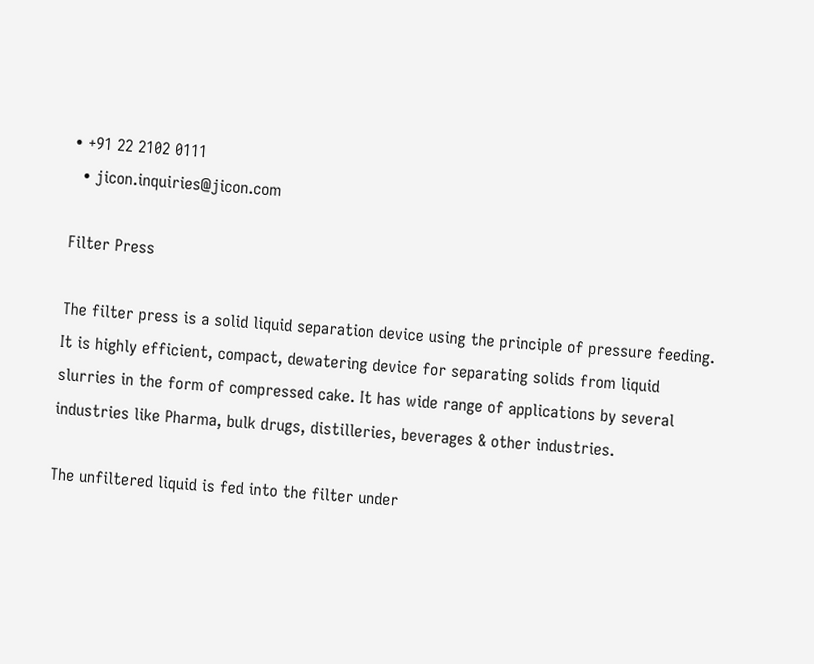• +91 22 2102 0111
  • jicon.inquiries@jicon.com

Filter Press

The filter press is a solid liquid separation device using the principle of pressure feeding. It is highly efficient, compact, dewatering device for separating solids from liquid slurries in the form of compressed cake. It has wide range of applications by several industries like Pharma, bulk drugs, distilleries, beverages & other industries.

The unfiltered liquid is fed into the filter under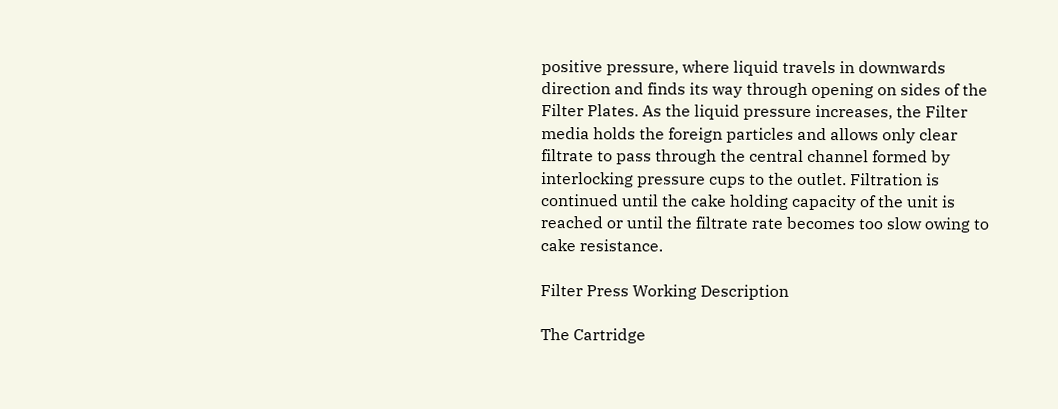positive pressure, where liquid travels in downwards direction and finds its way through opening on sides of the Filter Plates. As the liquid pressure increases, the Filter media holds the foreign particles and allows only clear filtrate to pass through the central channel formed by interlocking pressure cups to the outlet. Filtration is continued until the cake holding capacity of the unit is reached or until the filtrate rate becomes too slow owing to cake resistance.

Filter Press Working Description

The Cartridge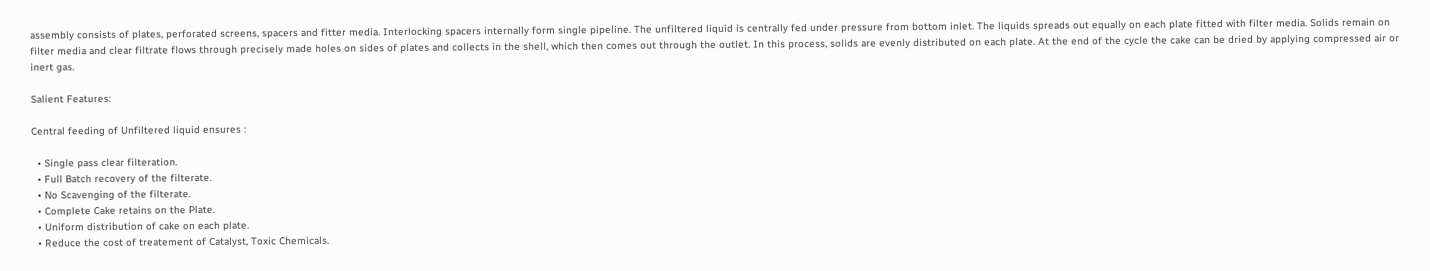assembly consists of plates, perforated screens, spacers and fitter media. Interlocking spacers internally form single pipeline. The unfiltered liquid is centrally fed under pressure from bottom inlet. The liquids spreads out equally on each plate fitted with filter media. Solids remain on filter media and clear filtrate flows through precisely made holes on sides of plates and collects in the shell, which then comes out through the outlet. In this process, solids are evenly distributed on each plate. At the end of the cycle the cake can be dried by applying compressed air or inert gas.

Salient Features:

Central feeding of Unfiltered liquid ensures :

  • Single pass clear filteration.
  • Full Batch recovery of the filterate.
  • No Scavenging of the filterate.
  • Complete Cake retains on the Plate.
  • Uniform distribution of cake on each plate.
  • Reduce the cost of treatement of Catalyst, Toxic Chemicals.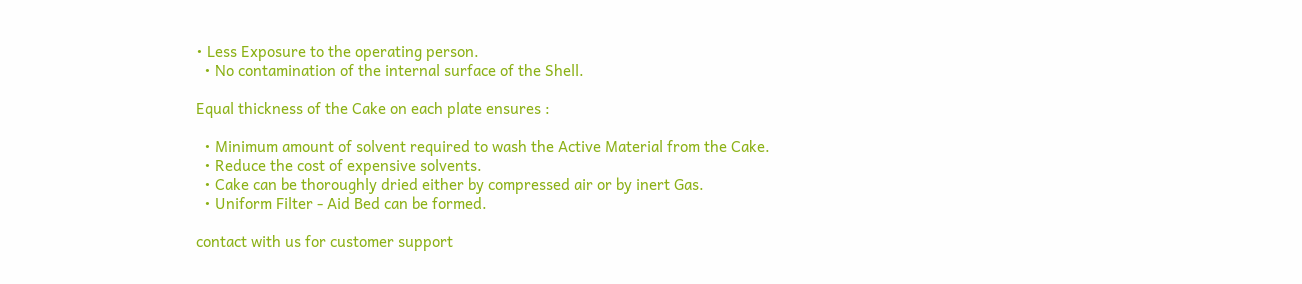• Less Exposure to the operating person.
  • No contamination of the internal surface of the Shell.

Equal thickness of the Cake on each plate ensures :

  • Minimum amount of solvent required to wash the Active Material from the Cake.
  • Reduce the cost of expensive solvents.
  • Cake can be thoroughly dried either by compressed air or by inert Gas.
  • Uniform Filter - Aid Bed can be formed.

contact with us for customer support